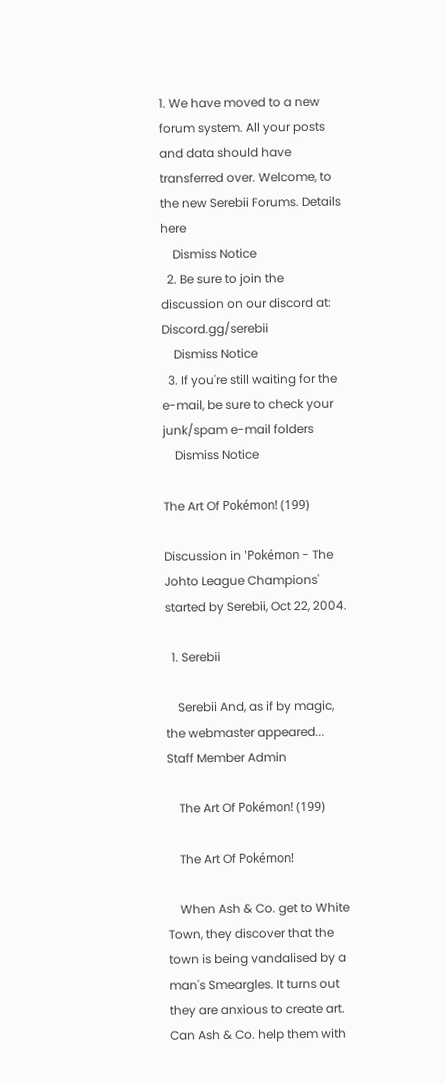1. We have moved to a new forum system. All your posts and data should have transferred over. Welcome, to the new Serebii Forums. Details here
    Dismiss Notice
  2. Be sure to join the discussion on our discord at: Discord.gg/serebii
    Dismiss Notice
  3. If you're still waiting for the e-mail, be sure to check your junk/spam e-mail folders
    Dismiss Notice

The Art Of Pokémon! (199)

Discussion in 'Pokémon - The Johto League Champions' started by Serebii, Oct 22, 2004.

  1. Serebii

    Serebii And, as if by magic, the webmaster appeared... Staff Member Admin

    The Art Of Pokémon! (199)

    The Art Of Pokémon!

    When Ash & Co. get to White Town, they discover that the town is being vandalised by a man's Smeargles. It turns out they are anxious to create art. Can Ash & Co. help them with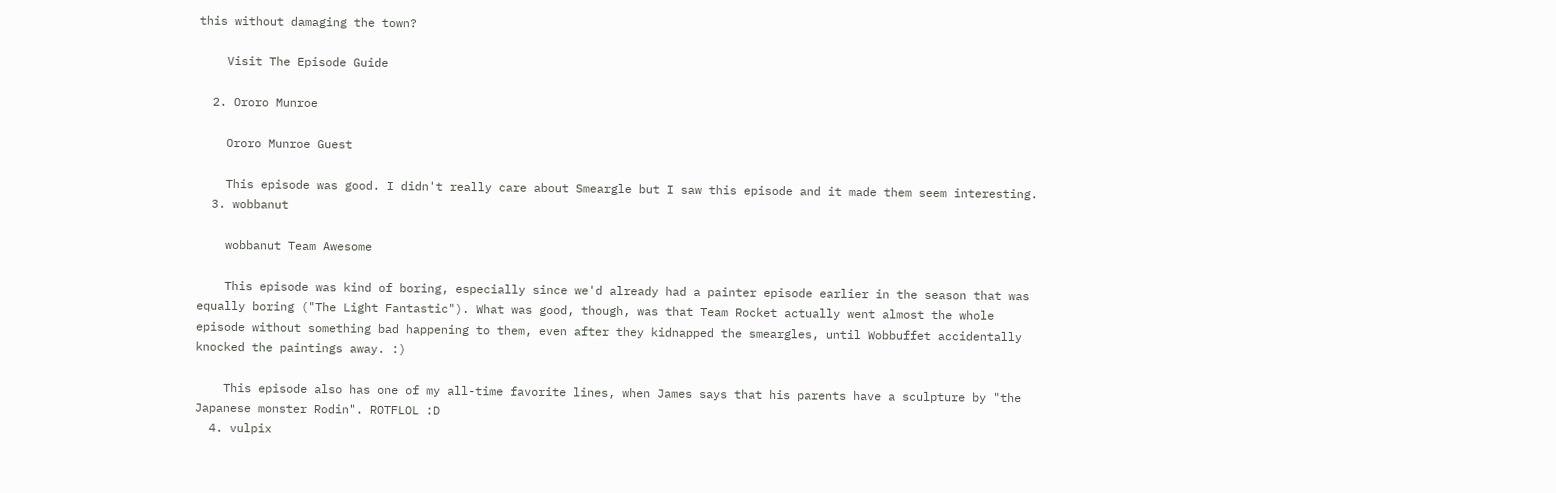this without damaging the town?

    Visit The Episode Guide

  2. Ororo Munroe

    Ororo Munroe Guest

    This episode was good. I didn't really care about Smeargle but I saw this episode and it made them seem interesting.
  3. wobbanut

    wobbanut Team Awesome

    This episode was kind of boring, especially since we'd already had a painter episode earlier in the season that was equally boring ("The Light Fantastic"). What was good, though, was that Team Rocket actually went almost the whole episode without something bad happening to them, even after they kidnapped the smeargles, until Wobbuffet accidentally knocked the paintings away. :)

    This episode also has one of my all-time favorite lines, when James says that his parents have a sculpture by "the Japanese monster Rodin". ROTFLOL :D
  4. vulpix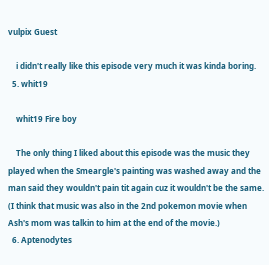vulpix Guest

    i didn't really like this episode very much it was kinda boring.
  5. whit19

    whit19 Fire boy

    The only thing I liked about this episode was the music they played when the Smeargle's painting was washed away and the man said they wouldn't pain tit again cuz it wouldn't be the same. (I think that music was also in the 2nd pokemon movie when Ash's mom was talkin to him at the end of the movie.)
  6. Aptenodytes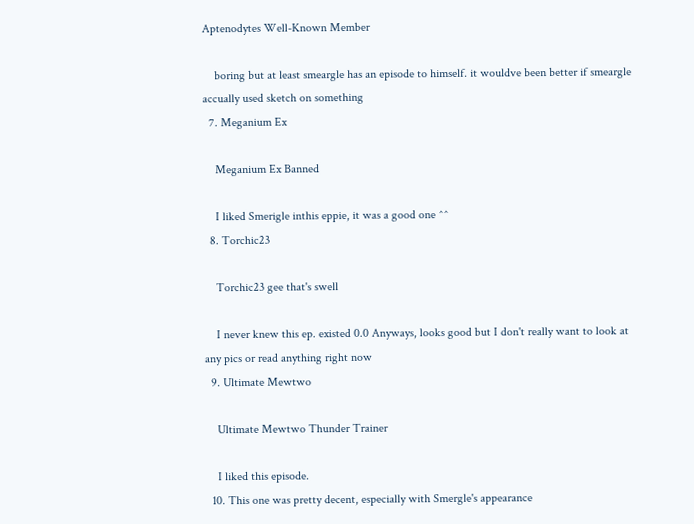Aptenodytes Well-Known Member

    boring but at least smeargle has an episode to himself. it wouldve been better if smeargle accually used sketch on something
  7. Meganium Ex

    Meganium Ex Banned

    I liked Smerigle inthis eppie, it was a good one ^^
  8. Torchic23

    Torchic23 gee that's swell

    I never knew this ep. existed 0.0 Anyways, looks good but I don't really want to look at any pics or read anything right now
  9. Ultimate Mewtwo

    Ultimate Mewtwo Thunder Trainer

    I liked this episode.
  10. This one was pretty decent, especially with Smergle's appearance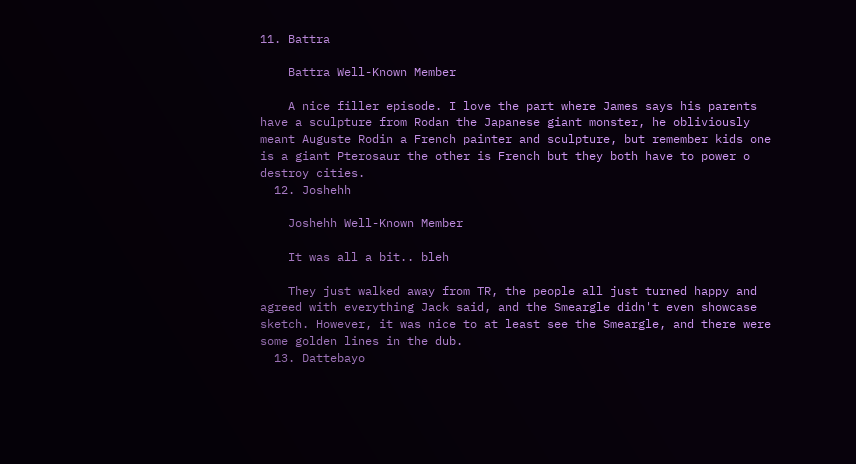11. Battra

    Battra Well-Known Member

    A nice filler episode. I love the part where James says his parents have a sculpture from Rodan the Japanese giant monster, he obliviously meant Auguste Rodin a French painter and sculpture, but remember kids one is a giant Pterosaur the other is French but they both have to power o destroy cities.
  12. Joshehh

    Joshehh Well-Known Member

    It was all a bit.. bleh

    They just walked away from TR, the people all just turned happy and agreed with everything Jack said, and the Smeargle didn't even showcase sketch. However, it was nice to at least see the Smeargle, and there were some golden lines in the dub.
  13. Dattebayo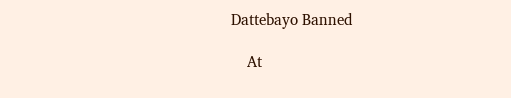Dattebayo Banned

    At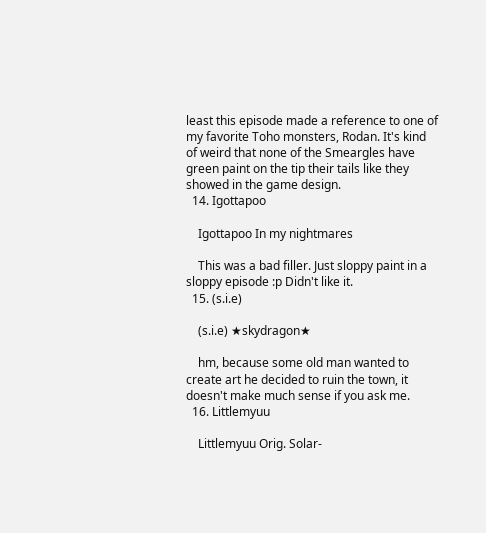least this episode made a reference to one of my favorite Toho monsters, Rodan. It's kind of weird that none of the Smeargles have green paint on the tip their tails like they showed in the game design.
  14. Igottapoo

    Igottapoo In my nightmares

    This was a bad filler. Just sloppy paint in a sloppy episode :p Didn't like it.
  15. (s.i.e)

    (s.i.e) ★skydragon★

    hm, because some old man wanted to create art he decided to ruin the town, it doesn't make much sense if you ask me.
  16. Littlemyuu

    Littlemyuu Orig. Solar-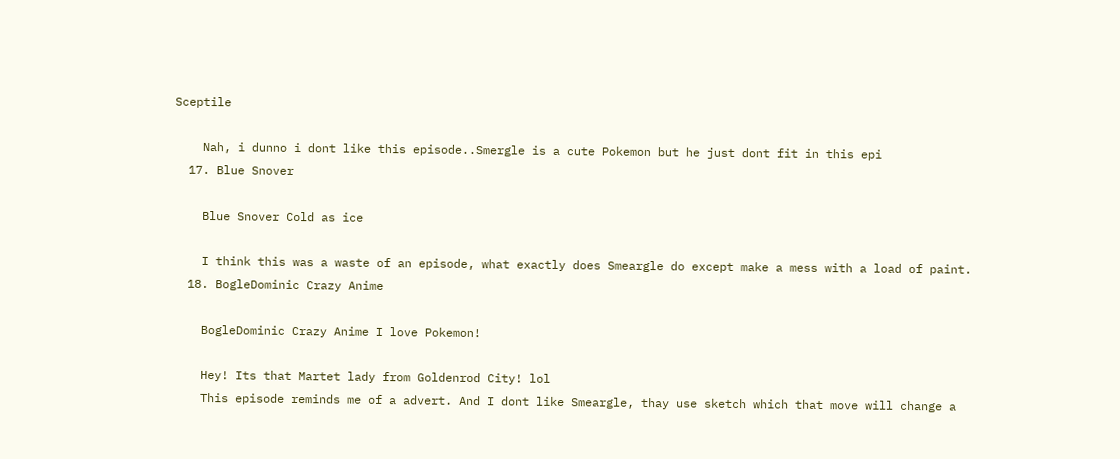Sceptile

    Nah, i dunno i dont like this episode..Smergle is a cute Pokemon but he just dont fit in this epi
  17. Blue Snover

    Blue Snover Cold as ice

    I think this was a waste of an episode, what exactly does Smeargle do except make a mess with a load of paint.
  18. BogleDominic Crazy Anime

    BogleDominic Crazy Anime I love Pokemon!

    Hey! Its that Martet lady from Goldenrod City! lol
    This episode reminds me of a advert. And I dont like Smeargle, thay use sketch which that move will change a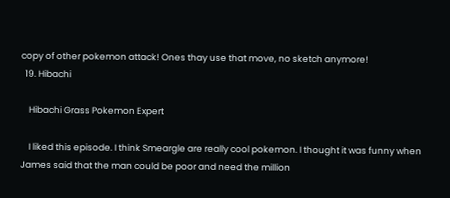copy of other pokemon attack! Ones thay use that move, no sketch anymore!
  19. Hibachi

    Hibachi Grass Pokemon Expert

    I liked this episode. I think Smeargle are really cool pokemon. I thought it was funny when James said that the man could be poor and need the million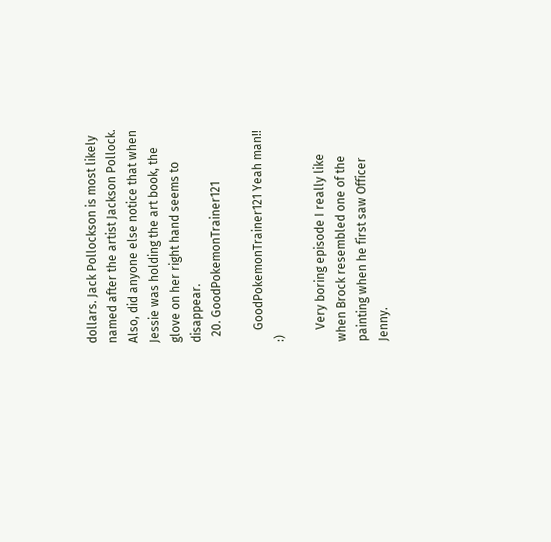dollars. Jack Pollockson is most likely named after the artist Jackson Pollock. Also, did anyone else notice that when Jessie was holding the art book, the glove on her right hand seems to disappear.
  20. GoodPokemonTrainer121

    GoodPokemonTrainer121 Yeah man!! :)

    Very boring episode I really like when Brock resembled one of the painting when he first saw Officer Jenny.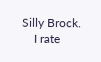Silly Brock.
    I rate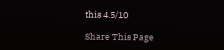this 4.5/10

Share This Page